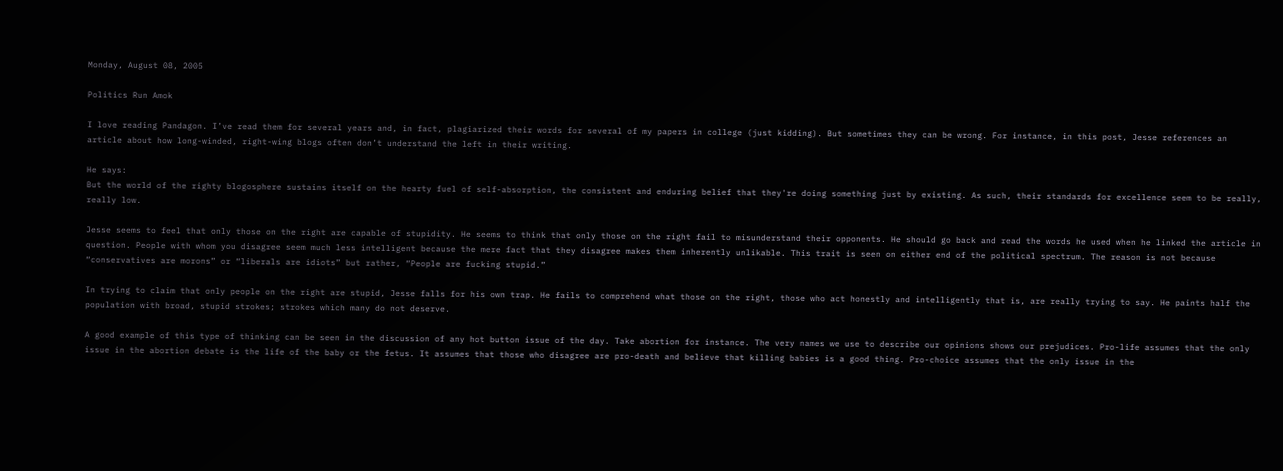Monday, August 08, 2005

Politics Run Amok

I love reading Pandagon. I’ve read them for several years and, in fact, plagiarized their words for several of my papers in college (just kidding). But sometimes they can be wrong. For instance, in this post, Jesse references an article about how long-winded, right-wing blogs often don’t understand the left in their writing.

He says:
But the world of the righty blogosphere sustains itself on the hearty fuel of self-absorption, the consistent and enduring belief that they're doing something just by existing. As such, their standards for excellence seem to be really, really low.

Jesse seems to feel that only those on the right are capable of stupidity. He seems to think that only those on the right fail to misunderstand their opponents. He should go back and read the words he used when he linked the article in question. People with whom you disagree seem much less intelligent because the mere fact that they disagree makes them inherently unlikable. This trait is seen on either end of the political spectrum. The reason is not because “conservatives are morons” or “liberals are idiots” but rather, “People are fucking stupid.”

In trying to claim that only people on the right are stupid, Jesse falls for his own trap. He fails to comprehend what those on the right, those who act honestly and intelligently that is, are really trying to say. He paints half the population with broad, stupid strokes; strokes which many do not deserve.

A good example of this type of thinking can be seen in the discussion of any hot button issue of the day. Take abortion for instance. The very names we use to describe our opinions shows our prejudices. Pro-life assumes that the only issue in the abortion debate is the life of the baby or the fetus. It assumes that those who disagree are pro-death and believe that killing babies is a good thing. Pro-choice assumes that the only issue in the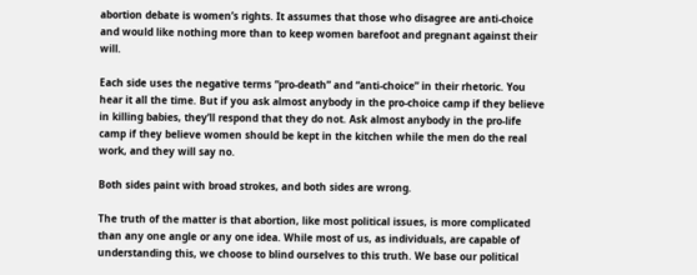abortion debate is women’s rights. It assumes that those who disagree are anti-choice and would like nothing more than to keep women barefoot and pregnant against their will.

Each side uses the negative terms “pro-death” and “anti-choice” in their rhetoric. You hear it all the time. But if you ask almost anybody in the pro-choice camp if they believe in killing babies, they’ll respond that they do not. Ask almost anybody in the pro-life camp if they believe women should be kept in the kitchen while the men do the real work, and they will say no.

Both sides paint with broad strokes, and both sides are wrong.

The truth of the matter is that abortion, like most political issues, is more complicated than any one angle or any one idea. While most of us, as individuals, are capable of understanding this, we choose to blind ourselves to this truth. We base our political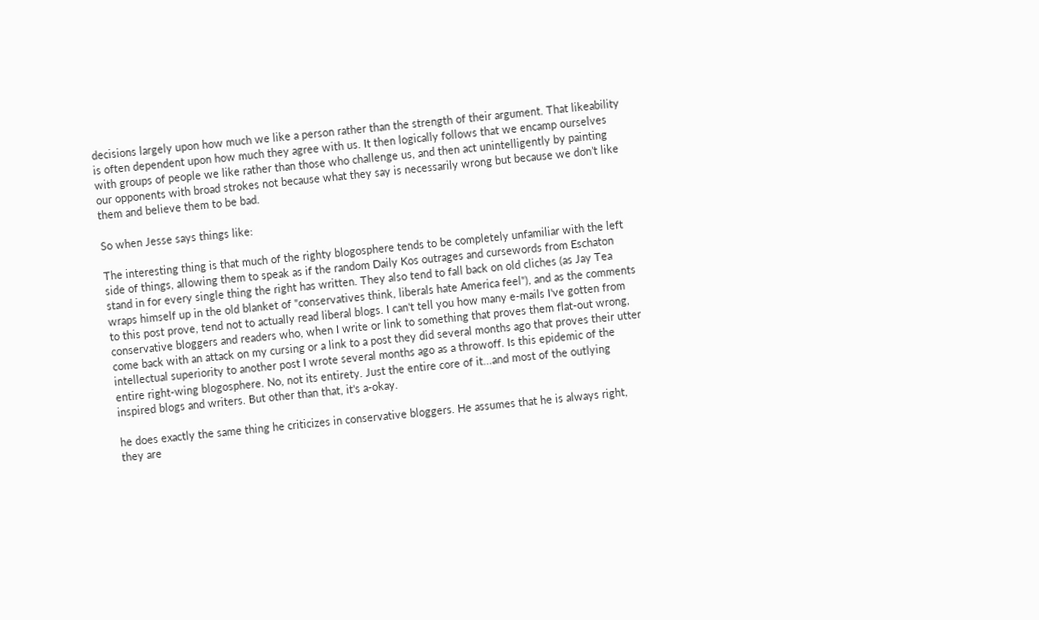decisions largely upon how much we like a person rather than the strength of their argument. That likeability is often dependent upon how much they agree with us. It then logically follows that we encamp ourselves with groups of people we like rather than those who challenge us, and then act unintelligently by painting our opponents with broad strokes not because what they say is necessarily wrong but because we don’t like them and believe them to be bad.

So when Jesse says things like:

The interesting thing is that much of the righty blogosphere tends to be completely unfamiliar with the left side of things, allowing them to speak as if the random Daily Kos outrages and cursewords from Eschaton stand in for every single thing the right has written. They also tend to fall back on old cliches (as Jay Tea wraps himself up in the old blanket of "conservatives think, liberals hate America feel"), and as the comments to this post prove, tend not to actually read liberal blogs. I can't tell you how many e-mails I've gotten from conservative bloggers and readers who, when I write or link to something that proves them flat-out wrong, come back with an attack on my cursing or a link to a post they did several months ago that proves their utter intellectual superiority to another post I wrote several months ago as a throwoff. Is this epidemic of the entire right-wing blogosphere. No, not its entirety. Just the entire core of it...and most of the outlying inspired blogs and writers. But other than that, it's a-okay.

he does exactly the same thing he criticizes in conservative bloggers. He assumes that he is always right, they are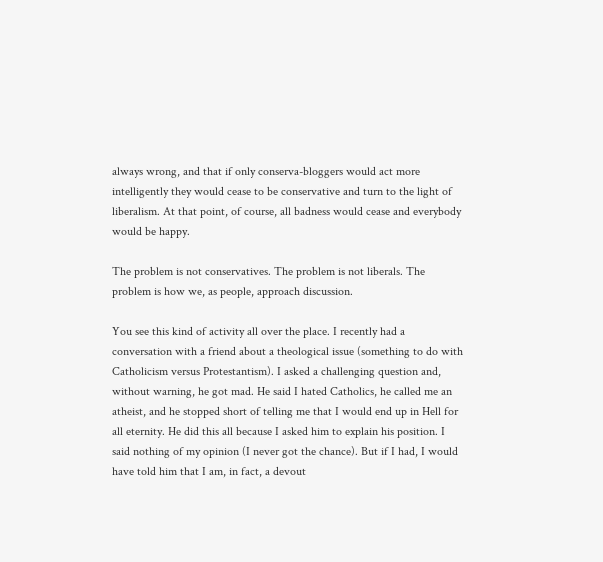always wrong, and that if only conserva-bloggers would act more intelligently they would cease to be conservative and turn to the light of liberalism. At that point, of course, all badness would cease and everybody would be happy.

The problem is not conservatives. The problem is not liberals. The problem is how we, as people, approach discussion.

You see this kind of activity all over the place. I recently had a conversation with a friend about a theological issue (something to do with Catholicism versus Protestantism). I asked a challenging question and, without warning, he got mad. He said I hated Catholics, he called me an atheist, and he stopped short of telling me that I would end up in Hell for all eternity. He did this all because I asked him to explain his position. I said nothing of my opinion (I never got the chance). But if I had, I would have told him that I am, in fact, a devout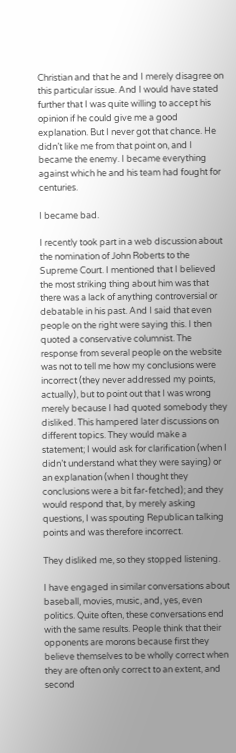Christian and that he and I merely disagree on this particular issue. And I would have stated further that I was quite willing to accept his opinion if he could give me a good explanation. But I never got that chance. He didn’t like me from that point on, and I became the enemy. I became everything against which he and his team had fought for centuries.

I became bad.

I recently took part in a web discussion about the nomination of John Roberts to the Supreme Court. I mentioned that I believed the most striking thing about him was that there was a lack of anything controversial or debatable in his past. And I said that even people on the right were saying this. I then quoted a conservative columnist. The response from several people on the website was not to tell me how my conclusions were incorrect (they never addressed my points, actually), but to point out that I was wrong merely because I had quoted somebody they disliked. This hampered later discussions on different topics. They would make a statement; I would ask for clarification (when I didn’t understand what they were saying) or an explanation (when I thought they conclusions were a bit far-fetched); and they would respond that, by merely asking questions, I was spouting Republican talking points and was therefore incorrect.

They disliked me, so they stopped listening.

I have engaged in similar conversations about baseball, movies, music, and, yes, even politics. Quite often, these conversations end with the same results. People think that their opponents are morons because first they believe themselves to be wholly correct when they are often only correct to an extent, and second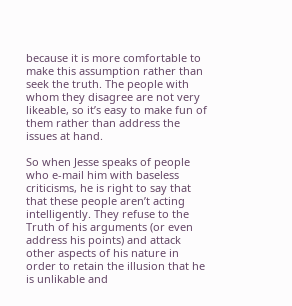because it is more comfortable to make this assumption rather than seek the truth. The people with whom they disagree are not very likeable, so it’s easy to make fun of them rather than address the issues at hand.

So when Jesse speaks of people who e-mail him with baseless criticisms, he is right to say that that these people aren’t acting intelligently. They refuse to the Truth of his arguments (or even address his points) and attack other aspects of his nature in order to retain the illusion that he is unlikable and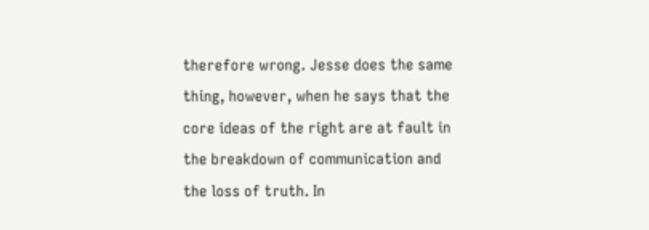therefore wrong. Jesse does the same thing, however, when he says that the core ideas of the right are at fault in the breakdown of communication and the loss of truth. In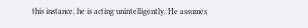this instance, he is acting unintelligently. He assumes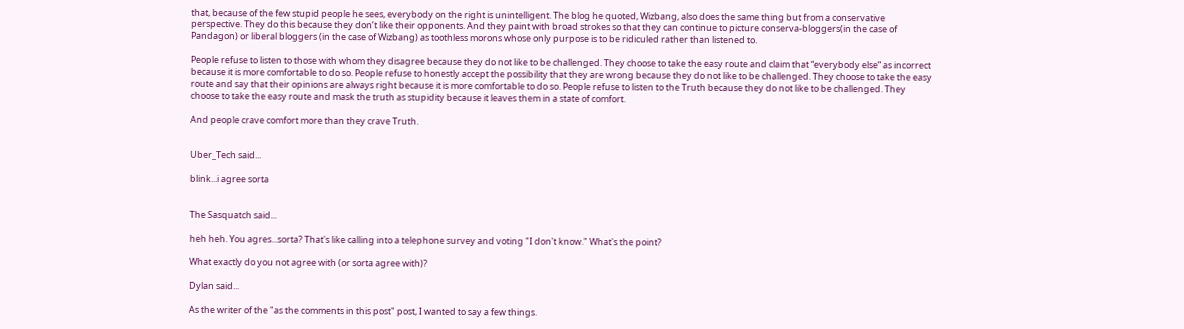that, because of the few stupid people he sees, everybody on the right is unintelligent. The blog he quoted, Wizbang, also does the same thing but from a conservative perspective. They do this because they don’t like their opponents. And they paint with broad strokes so that they can continue to picture conserva-bloggers(in the case of Pandagon) or liberal bloggers (in the case of Wizbang) as toothless morons whose only purpose is to be ridiculed rather than listened to.

People refuse to listen to those with whom they disagree because they do not like to be challenged. They choose to take the easy route and claim that “everybody else” as incorrect because it is more comfortable to do so. People refuse to honestly accept the possibility that they are wrong because they do not like to be challenged. They choose to take the easy route and say that their opinions are always right because it is more comfortable to do so. People refuse to listen to the Truth because they do not like to be challenged. They choose to take the easy route and mask the truth as stupidity because it leaves them in a state of comfort.

And people crave comfort more than they crave Truth.


Uber_Tech said...

blink...i agree sorta


The Sasquatch said...

heh heh. You agres...sorta? That's like calling into a telephone survey and voting "I don't know." What's the point?

What exactly do you not agree with (or sorta agree with)?

Dylan said...

As the writer of the "as the comments in this post" post, I wanted to say a few things.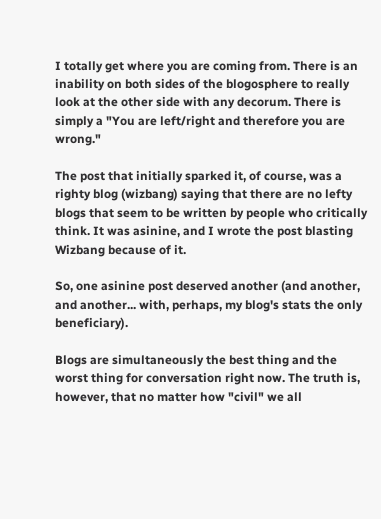I totally get where you are coming from. There is an inability on both sides of the blogosphere to really look at the other side with any decorum. There is simply a "You are left/right and therefore you are wrong."

The post that initially sparked it, of course, was a righty blog (wizbang) saying that there are no lefty blogs that seem to be written by people who critically think. It was asinine, and I wrote the post blasting Wizbang because of it.

So, one asinine post deserved another (and another, and another... with, perhaps, my blog's stats the only beneficiary).

Blogs are simultaneously the best thing and the worst thing for conversation right now. The truth is, however, that no matter how "civil" we all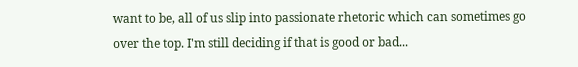want to be, all of us slip into passionate rhetoric which can sometimes go over the top. I'm still deciding if that is good or bad...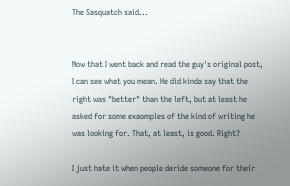The Sasquatch said...


Now that I went back and read the guy's original post, I can see what you mean. He did kinda say that the right was "better" than the left, but at least he asked for some exaomples of the kind of writing he was looking for. That, at least, is good. Right?

I just hate it when people deride someone for their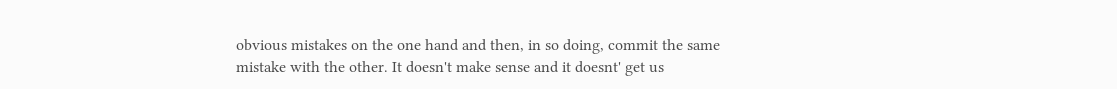obvious mistakes on the one hand and then, in so doing, commit the same mistake with the other. It doesn't make sense and it doesnt' get us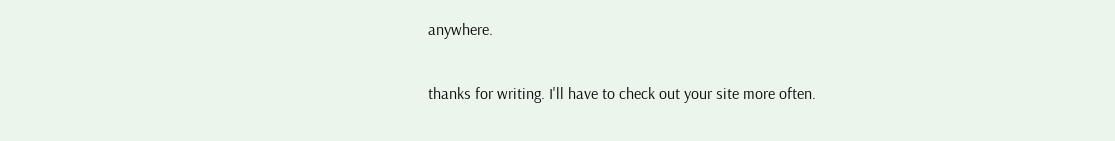anywhere.

thanks for writing. I'll have to check out your site more often.